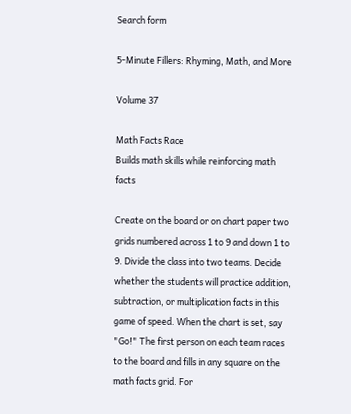Search form

5-Minute Fillers: Rhyming, Math, and More

Volume 37

Math Facts Race
Builds math skills while reinforcing math facts

Create on the board or on chart paper two grids numbered across 1 to 9 and down 1 to 9. Divide the class into two teams. Decide whether the students will practice addition, subtraction, or multiplication facts in this game of speed. When the chart is set, say "Go!" The first person on each team races to the board and fills in any square on the math facts grid. For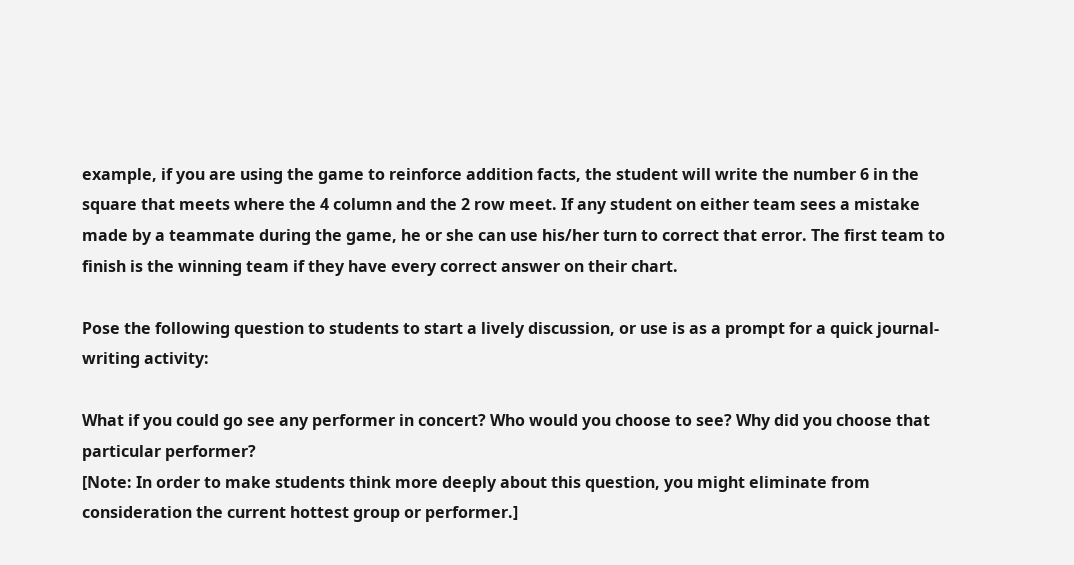example, if you are using the game to reinforce addition facts, the student will write the number 6 in the square that meets where the 4 column and the 2 row meet. If any student on either team sees a mistake made by a teammate during the game, he or she can use his/her turn to correct that error. The first team to finish is the winning team if they have every correct answer on their chart.

Pose the following question to students to start a lively discussion, or use is as a prompt for a quick journal-writing activity:

What if you could go see any performer in concert? Who would you choose to see? Why did you choose that particular performer?
[Note: In order to make students think more deeply about this question, you might eliminate from consideration the current hottest group or performer.]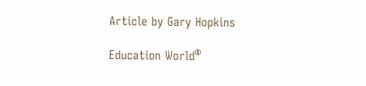Article by Gary Hopkins

Education World®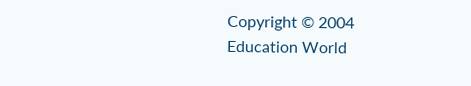Copyright © 2004 Education World